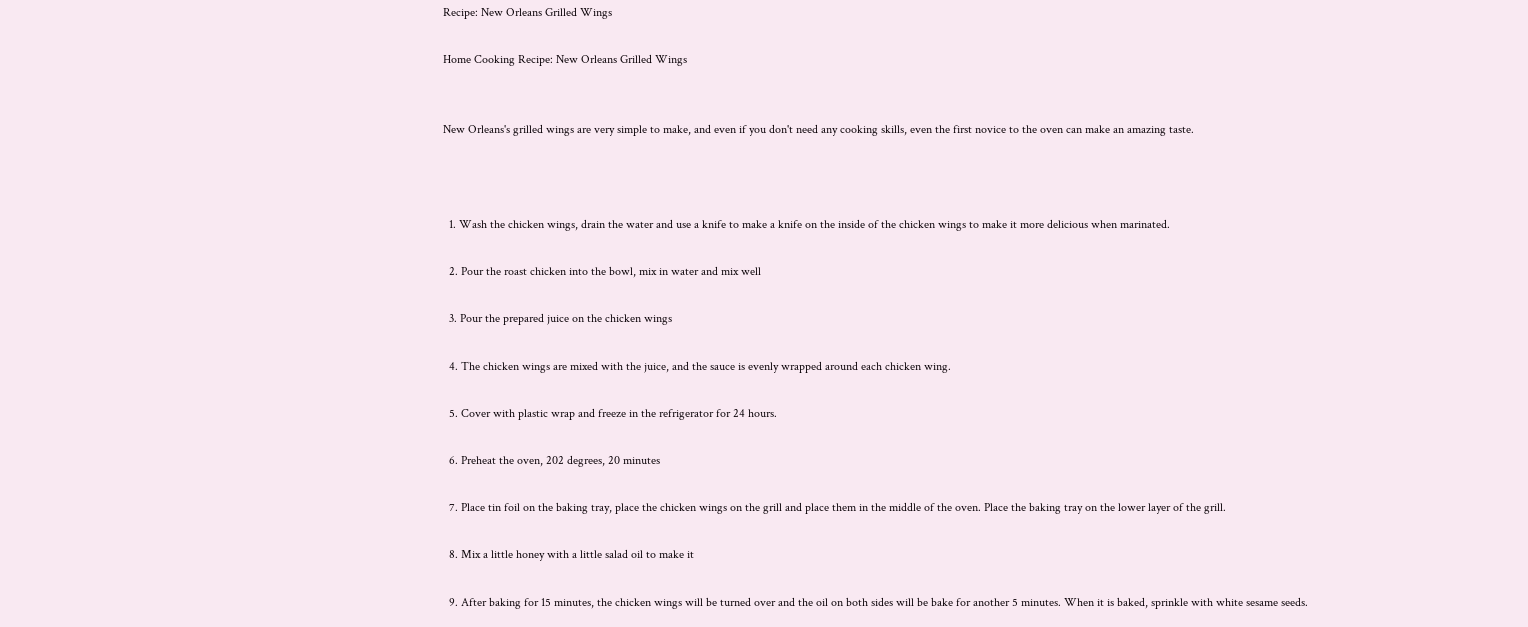Recipe: New Orleans Grilled Wings

Home Cooking Recipe: New Orleans Grilled Wings


New Orleans's grilled wings are very simple to make, and even if you don't need any cooking skills, even the first novice to the oven can make an amazing taste.



  1. Wash the chicken wings, drain the water and use a knife to make a knife on the inside of the chicken wings to make it more delicious when marinated.

  2. Pour the roast chicken into the bowl, mix in water and mix well

  3. Pour the prepared juice on the chicken wings

  4. The chicken wings are mixed with the juice, and the sauce is evenly wrapped around each chicken wing.

  5. Cover with plastic wrap and freeze in the refrigerator for 24 hours.

  6. Preheat the oven, 202 degrees, 20 minutes

  7. Place tin foil on the baking tray, place the chicken wings on the grill and place them in the middle of the oven. Place the baking tray on the lower layer of the grill.

  8. Mix a little honey with a little salad oil to make it

  9. After baking for 15 minutes, the chicken wings will be turned over and the oil on both sides will be bake for another 5 minutes. When it is baked, sprinkle with white sesame seeds.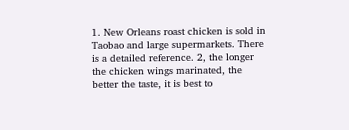1. New Orleans roast chicken is sold in Taobao and large supermarkets. There is a detailed reference. 2, the longer the chicken wings marinated, the better the taste, it is best to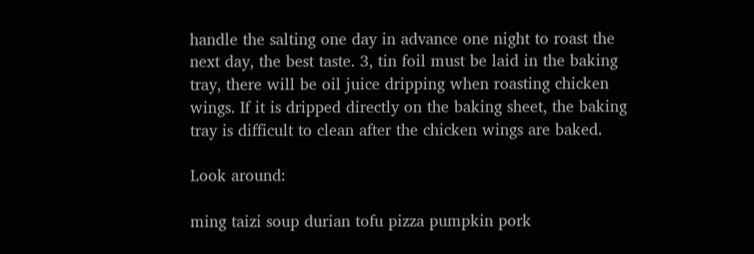handle the salting one day in advance one night to roast the next day, the best taste. 3, tin foil must be laid in the baking tray, there will be oil juice dripping when roasting chicken wings. If it is dripped directly on the baking sheet, the baking tray is difficult to clean after the chicken wings are baked.

Look around:

ming taizi soup durian tofu pizza pumpkin pork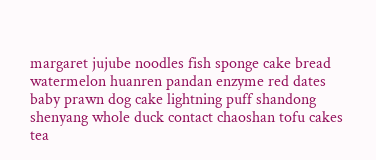margaret jujube noodles fish sponge cake bread watermelon huanren pandan enzyme red dates baby prawn dog cake lightning puff shandong shenyang whole duck contact chaoshan tofu cakes tea